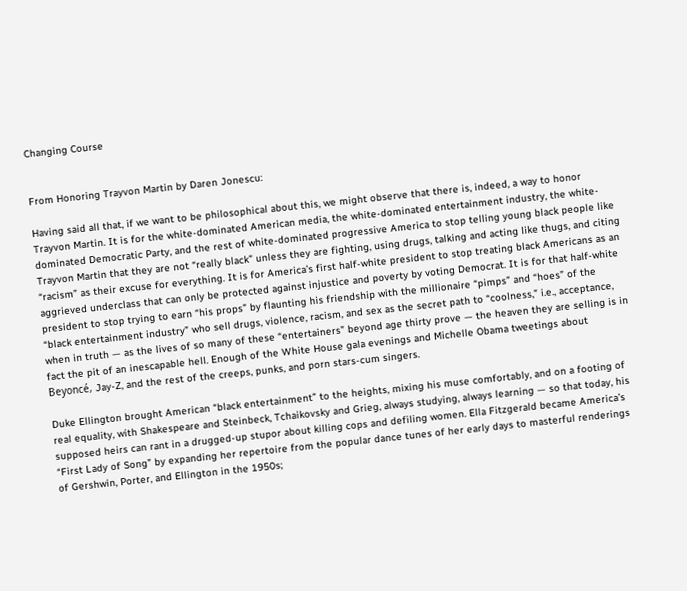Changing Course


From Honoring Trayvon Martin by Daren Jonescu:

Having said all that, if we want to be philosophical about this, we might observe that there is, indeed, a way to honor Trayvon Martin. It is for the white-dominated American media, the white-dominated entertainment industry, the white-dominated Democratic Party, and the rest of white-dominated progressive America to stop telling young black people like Trayvon Martin that they are not “really black” unless they are fighting, using drugs, talking and acting like thugs, and citing “racism” as their excuse for everything. It is for America’s first half-white president to stop treating black Americans as an aggrieved underclass that can only be protected against injustice and poverty by voting Democrat. It is for that half-white president to stop trying to earn “his props” by flaunting his friendship with the millionaire “pimps” and “hoes” of the “black entertainment industry” who sell drugs, violence, racism, and sex as the secret path to “coolness,” i.e., acceptance, when in truth — as the lives of so many of these “entertainers” beyond age thirty prove — the heaven they are selling is in fact the pit of an inescapable hell. Enough of the White House gala evenings and Michelle Obama tweetings about Beyoncé, Jay-Z, and the rest of the creeps, punks, and porn stars-cum singers.

Duke Ellington brought American “black entertainment” to the heights, mixing his muse comfortably, and on a footing of real equality, with Shakespeare and Steinbeck, Tchaikovsky and Grieg, always studying, always learning — so that today, his supposed heirs can rant in a drugged-up stupor about killing cops and defiling women. Ella Fitzgerald became America’s “First Lady of Song” by expanding her repertoire from the popular dance tunes of her early days to masterful renderings of Gershwin, Porter, and Ellington in the 1950s;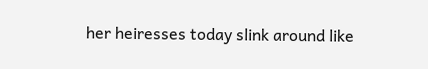her heiresses today slink around like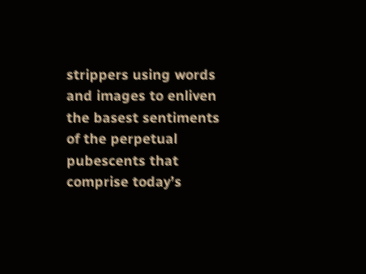strippers using words and images to enliven the basest sentiments of the perpetual pubescents that comprise today’s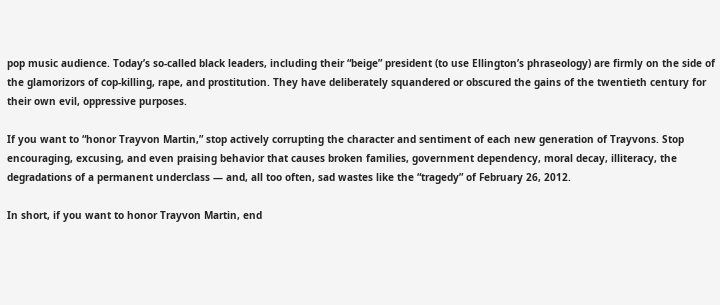pop music audience. Today’s so-called black leaders, including their “beige” president (to use Ellington’s phraseology) are firmly on the side of the glamorizors of cop-killing, rape, and prostitution. They have deliberately squandered or obscured the gains of the twentieth century for their own evil, oppressive purposes.

If you want to “honor Trayvon Martin,” stop actively corrupting the character and sentiment of each new generation of Trayvons. Stop encouraging, excusing, and even praising behavior that causes broken families, government dependency, moral decay, illiteracy, the degradations of a permanent underclass — and, all too often, sad wastes like the “tragedy” of February 26, 2012.

In short, if you want to honor Trayvon Martin, end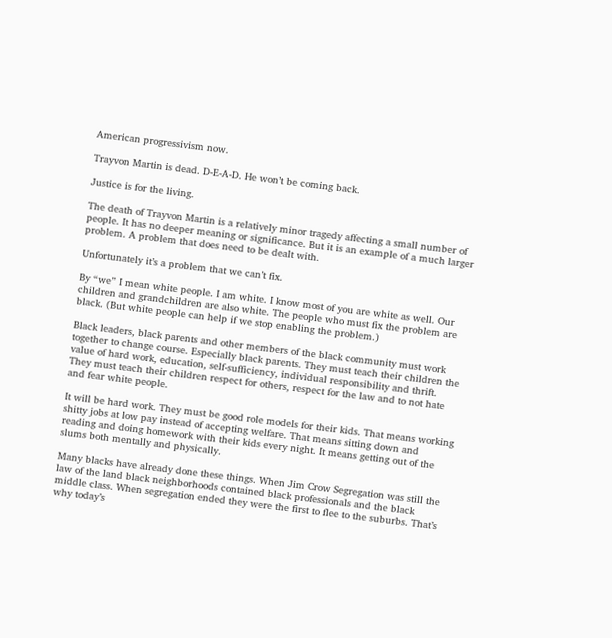American progressivism now.

Trayvon Martin is dead. D-E-A-D. He won’t be coming back.

Justice is for the living.

The death of Trayvon Martin is a relatively minor tragedy affecting a small number of people. It has no deeper meaning or significance. But it is an example of a much larger problem. A problem that does need to be dealt with.

Unfortunately it’s a problem that we can’t fix.

By “we” I mean white people. I am white. I know most of you are white as well. Our children and grandchildren are also white. The people who must fix the problem are black. (But white people can help if we stop enabling the problem.)

Black leaders, black parents and other members of the black community must work together to change course. Especially black parents. They must teach their children the value of hard work, education, self-sufficiency, individual responsibility and thrift. They must teach their children respect for others, respect for the law and to not hate and fear white people.

It will be hard work. They must be good role models for their kids. That means working shitty jobs at low pay instead of accepting welfare. That means sitting down and reading and doing homework with their kids every night. It means getting out of the slums both mentally and physically.

Many blacks have already done these things. When Jim Crow Segregation was still the law of the land black neighborhoods contained black professionals and the black middle class. When segregation ended they were the first to flee to the suburbs. That’s why today’s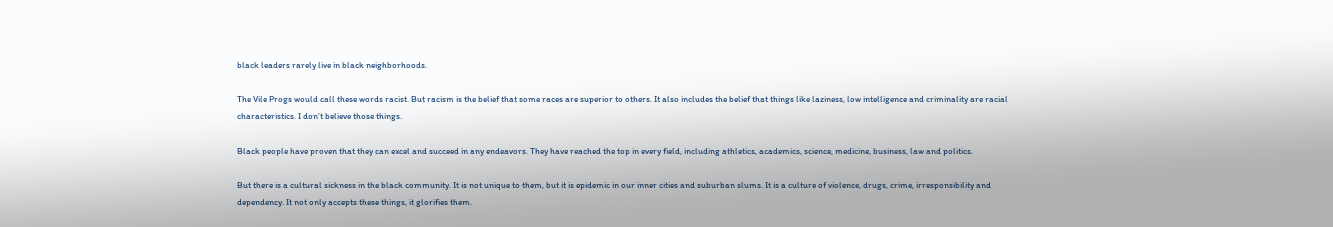black leaders rarely live in black neighborhoods.

The Vile Progs would call these words racist. But racism is the belief that some races are superior to others. It also includes the belief that things like laziness, low intelligence and criminality are racial characteristics. I don’t believe those things.

Black people have proven that they can excel and succeed in any endeavors. They have reached the top in every field, including athletics, academics, science, medicine, business, law and politics.

But there is a cultural sickness in the black community. It is not unique to them, but it is epidemic in our inner cities and suburban slums. It is a culture of violence, drugs, crime, irresponsibility and dependency. It not only accepts these things, it glorifies them.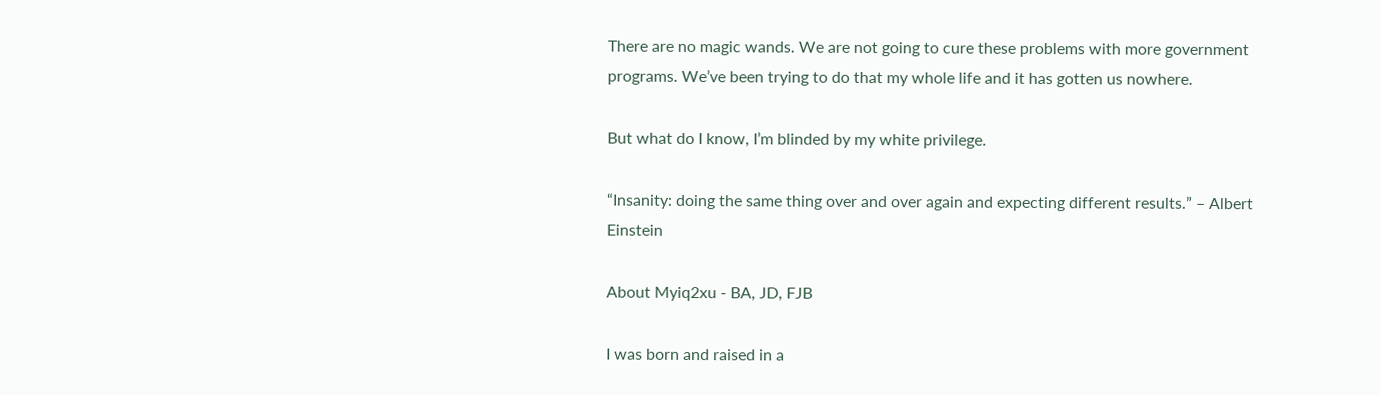There are no magic wands. We are not going to cure these problems with more government programs. We’ve been trying to do that my whole life and it has gotten us nowhere.

But what do I know, I’m blinded by my white privilege.

“Insanity: doing the same thing over and over again and expecting different results.” – Albert Einstein

About Myiq2xu - BA, JD, FJB

I was born and raised in a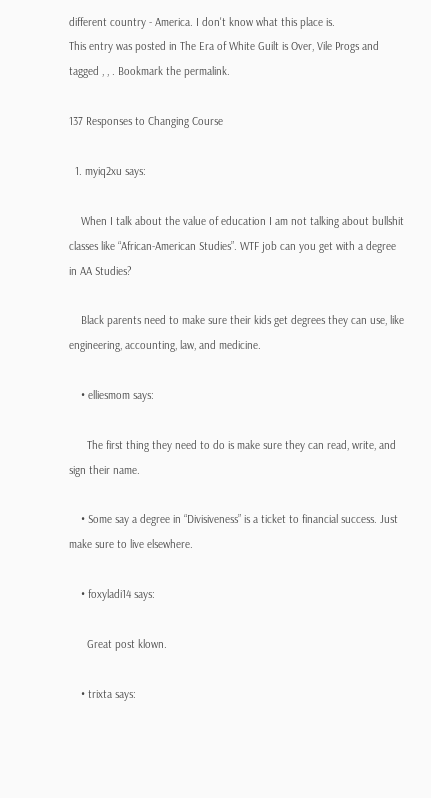different country - America. I don't know what this place is.
This entry was posted in The Era of White Guilt is Over, Vile Progs and tagged , , . Bookmark the permalink.

137 Responses to Changing Course

  1. myiq2xu says:

    When I talk about the value of education I am not talking about bullshit classes like “African-American Studies”. WTF job can you get with a degree in AA Studies?

    Black parents need to make sure their kids get degrees they can use, like engineering, accounting, law, and medicine.

    • elliesmom says:

      The first thing they need to do is make sure they can read, write, and sign their name.

    • Some say a degree in “Divisiveness” is a ticket to financial success. Just make sure to live elsewhere.

    • foxyladi14 says:

      Great post klown.

    • trixta says: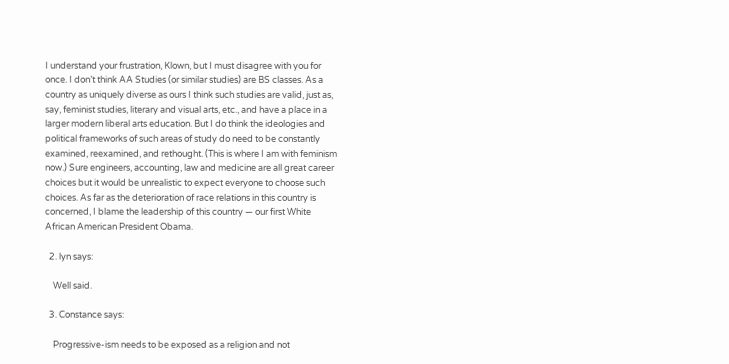I understand your frustration, Klown, but I must disagree with you for once. I don’t think AA Studies (or similar studies) are BS classes. As a country as uniquely diverse as ours I think such studies are valid, just as, say, feminist studies, literary and visual arts, etc., and have a place in a larger modern liberal arts education. But I do think the ideologies and political frameworks of such areas of study do need to be constantly examined, reexamined, and rethought. (This is where I am with feminism now.) Sure engineers, accounting, law and medicine are all great career choices but it would be unrealistic to expect everyone to choose such choices. As far as the deterioration of race relations in this country is concerned, I blame the leadership of this country — our first White African American President Obama.

  2. lyn says:

    Well said.

  3. Constance says:

    Progressive-ism needs to be exposed as a religion and not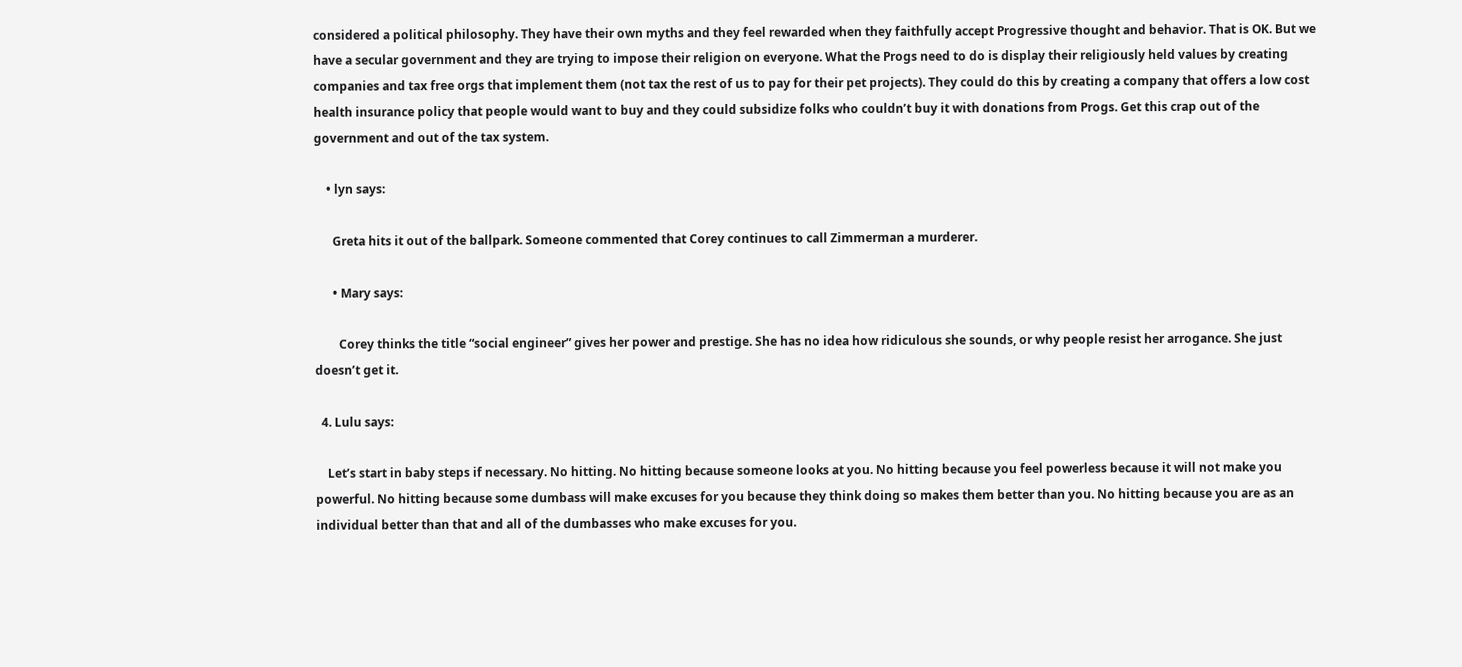considered a political philosophy. They have their own myths and they feel rewarded when they faithfully accept Progressive thought and behavior. That is OK. But we have a secular government and they are trying to impose their religion on everyone. What the Progs need to do is display their religiously held values by creating companies and tax free orgs that implement them (not tax the rest of us to pay for their pet projects). They could do this by creating a company that offers a low cost health insurance policy that people would want to buy and they could subsidize folks who couldn’t buy it with donations from Progs. Get this crap out of the government and out of the tax system.

    • lyn says:

      Greta hits it out of the ballpark. Someone commented that Corey continues to call Zimmerman a murderer.

      • Mary says:

        Corey thinks the title “social engineer” gives her power and prestige. She has no idea how ridiculous she sounds, or why people resist her arrogance. She just doesn’t get it.

  4. Lulu says:

    Let’s start in baby steps if necessary. No hitting. No hitting because someone looks at you. No hitting because you feel powerless because it will not make you powerful. No hitting because some dumbass will make excuses for you because they think doing so makes them better than you. No hitting because you are as an individual better than that and all of the dumbasses who make excuses for you.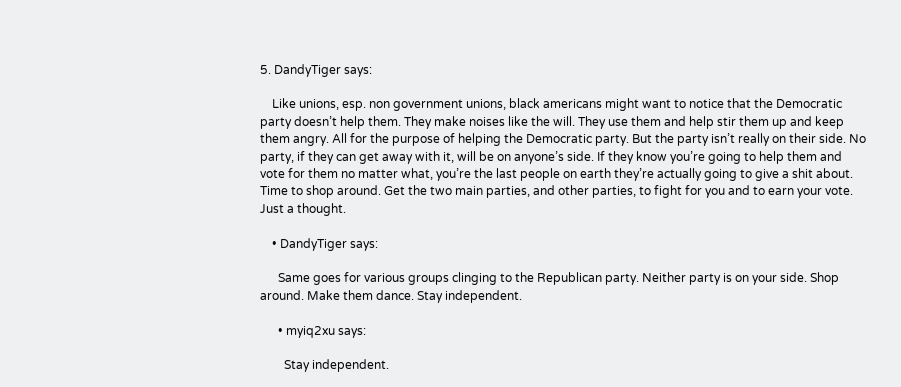5. DandyTiger says:

    Like unions, esp. non government unions, black americans might want to notice that the Democratic party doesn’t help them. They make noises like the will. They use them and help stir them up and keep them angry. All for the purpose of helping the Democratic party. But the party isn’t really on their side. No party, if they can get away with it, will be on anyone’s side. If they know you’re going to help them and vote for them no matter what, you’re the last people on earth they’re actually going to give a shit about. Time to shop around. Get the two main parties, and other parties, to fight for you and to earn your vote. Just a thought.

    • DandyTiger says:

      Same goes for various groups clinging to the Republican party. Neither party is on your side. Shop around. Make them dance. Stay independent.

      • myiq2xu says:

        Stay independent.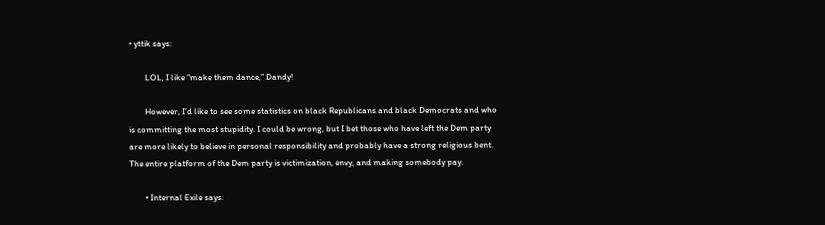• yttik says:

        LOL, I like “make them dance,” Dandy!

        However, I’d like to see some statistics on black Republicans and black Democrats and who is committing the most stupidity. I could be wrong, but I bet those who have left the Dem party are more likely to believe in personal responsibility and probably have a strong religious bent. The entire platform of the Dem party is victimization, envy, and making somebody pay.

        • Internal Exile says: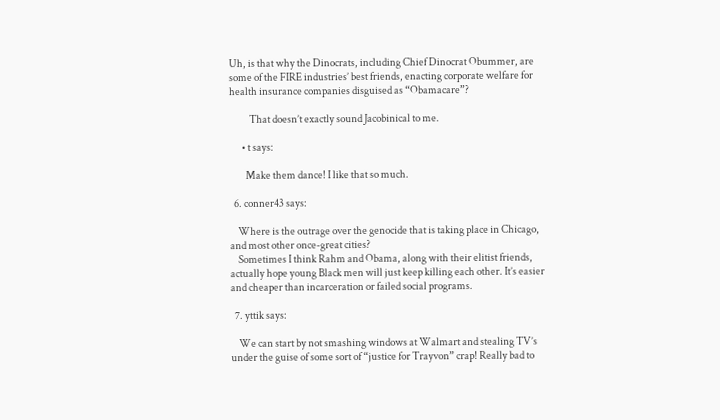Uh, is that why the Dinocrats, including Chief Dinocrat Obummer, are some of the FIRE industries’ best friends, enacting corporate welfare for health insurance companies disguised as “Obamacare”?

          That doesn’t exactly sound Jacobinical to me.

      • t says:

        Make them dance! I like that so much.

  6. conner43 says:

    Where is the outrage over the genocide that is taking place in Chicago, and most other once-great cities?
    Sometimes I think Rahm and Obama, along with their elitist friends, actually hope young Black men will just keep killing each other. It’s easier and cheaper than incarceration or failed social programs.

  7. yttik says:

    We can start by not smashing windows at Walmart and stealing TV’s under the guise of some sort of “justice for Trayvon” crap! Really bad to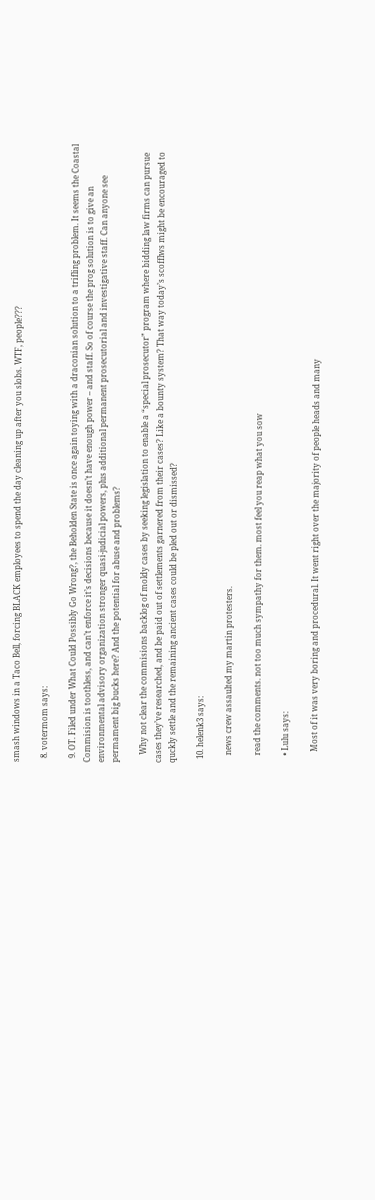smash windows in a Taco Bell, forcing BLACK employees to spend the day cleaning up after you slobs. WTF, people???

  8. votermom says:

  9. OT. Filed under What Could Possibly Go Wrong?, the Beholden State is once again toying with a draconian solution to a trifling problem. It seems the Coastal Commision is toothless, and can’t enforce it’s decisions because it doesn’t have enough power – and staff. So of course the prog solution is to give an environmental advisory organization stronger quasi-judicial powers, plus additional permanent prosecutorial and investigative staff. Can anyone see permament big bucks here? And the potential for abuse and problems?

    Why not clear the commisions backlog of moldy cases by seeking legislation to enable a “special prosecutor” program where bidding law firms can pursue cases they’ve researched, and be paid out of settlements garnered from their cases? Like a bounty system? That way today’s scofflws might be encouraged to quckly settle and the remaining ancient cases could be pled out or dismissed?

  10. helenk3 says:

    news crew assaulted my martin protesters.

    read the comments. not too much sympathy for them. most feel you reap what you sow

    • Lulu says:

      Most of it was very boring and procedural. It went right over the majority of people heads and many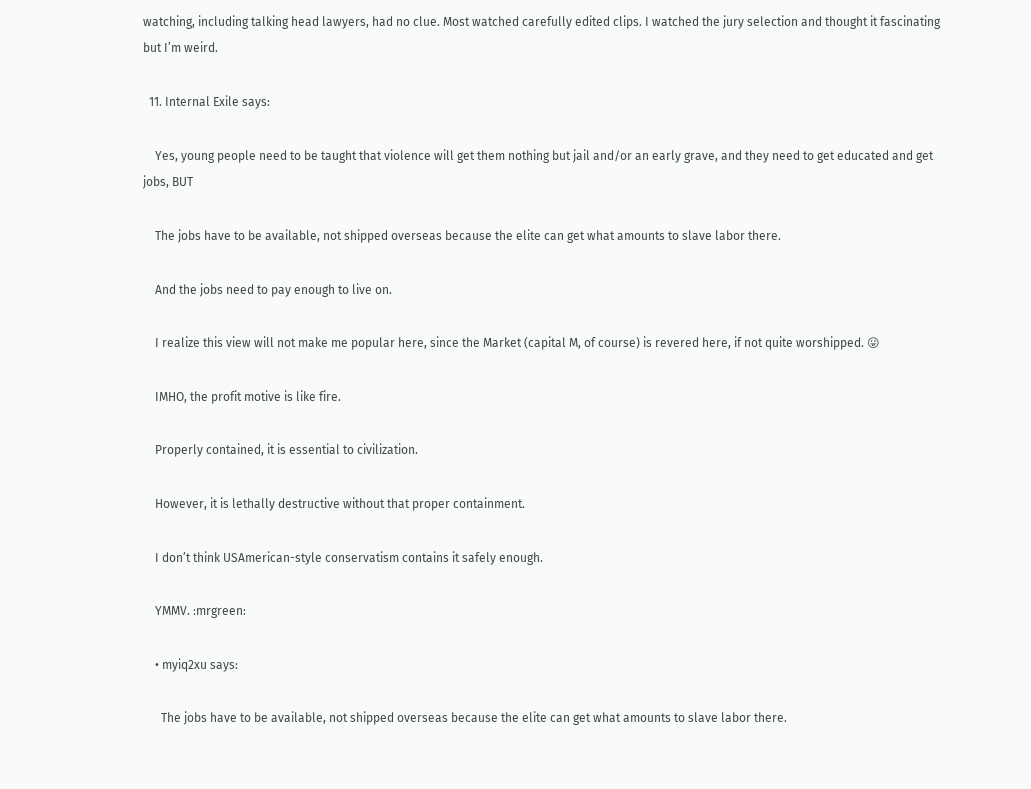watching, including talking head lawyers, had no clue. Most watched carefully edited clips. I watched the jury selection and thought it fascinating but I’m weird.

  11. Internal Exile says:

    Yes, young people need to be taught that violence will get them nothing but jail and/or an early grave, and they need to get educated and get jobs, BUT

    The jobs have to be available, not shipped overseas because the elite can get what amounts to slave labor there.

    And the jobs need to pay enough to live on.

    I realize this view will not make me popular here, since the Market (capital M, of course) is revered here, if not quite worshipped. 😛

    IMHO, the profit motive is like fire.

    Properly contained, it is essential to civilization.

    However, it is lethally destructive without that proper containment.

    I don’t think USAmerican-style conservatism contains it safely enough.

    YMMV. :mrgreen:

    • myiq2xu says:

      The jobs have to be available, not shipped overseas because the elite can get what amounts to slave labor there.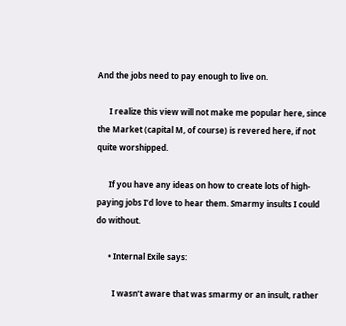And the jobs need to pay enough to live on.

      I realize this view will not make me popular here, since the Market (capital M, of course) is revered here, if not quite worshipped.

      If you have any ideas on how to create lots of high-paying jobs I’d love to hear them. Smarmy insults I could do without.

      • Internal Exile says:

        I wasn’t aware that was smarmy or an insult, rather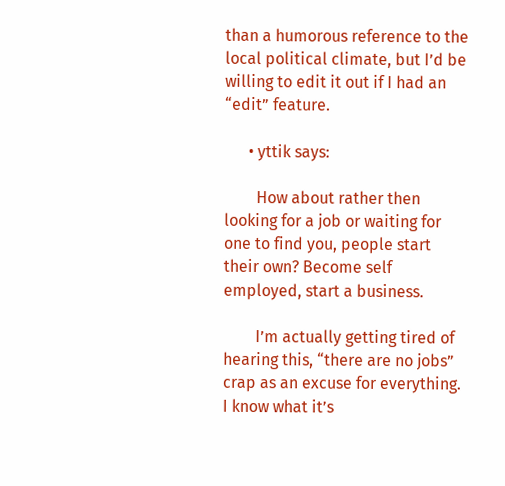than a humorous reference to the local political climate, but I’d be willing to edit it out if I had an “edit” feature.

      • yttik says:

        How about rather then looking for a job or waiting for one to find you, people start their own? Become self employed, start a business.

        I’m actually getting tired of hearing this, “there are no jobs” crap as an excuse for everything. I know what it’s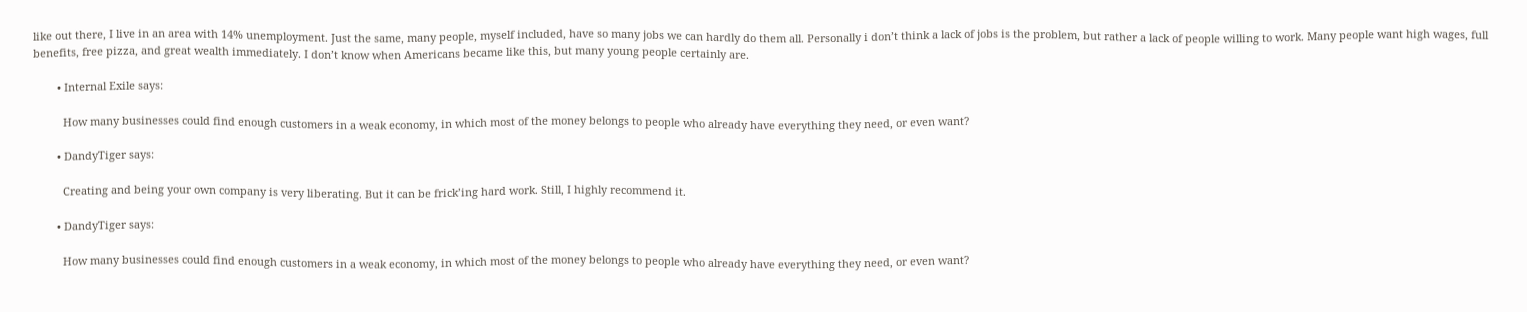like out there, I live in an area with 14% unemployment. Just the same, many people, myself included, have so many jobs we can hardly do them all. Personally i don’t think a lack of jobs is the problem, but rather a lack of people willing to work. Many people want high wages, full benefits, free pizza, and great wealth immediately. I don’t know when Americans became like this, but many young people certainly are.

        • Internal Exile says:

          How many businesses could find enough customers in a weak economy, in which most of the money belongs to people who already have everything they need, or even want?

        • DandyTiger says:

          Creating and being your own company is very liberating. But it can be frick’ing hard work. Still, I highly recommend it.

        • DandyTiger says:

          How many businesses could find enough customers in a weak economy, in which most of the money belongs to people who already have everything they need, or even want?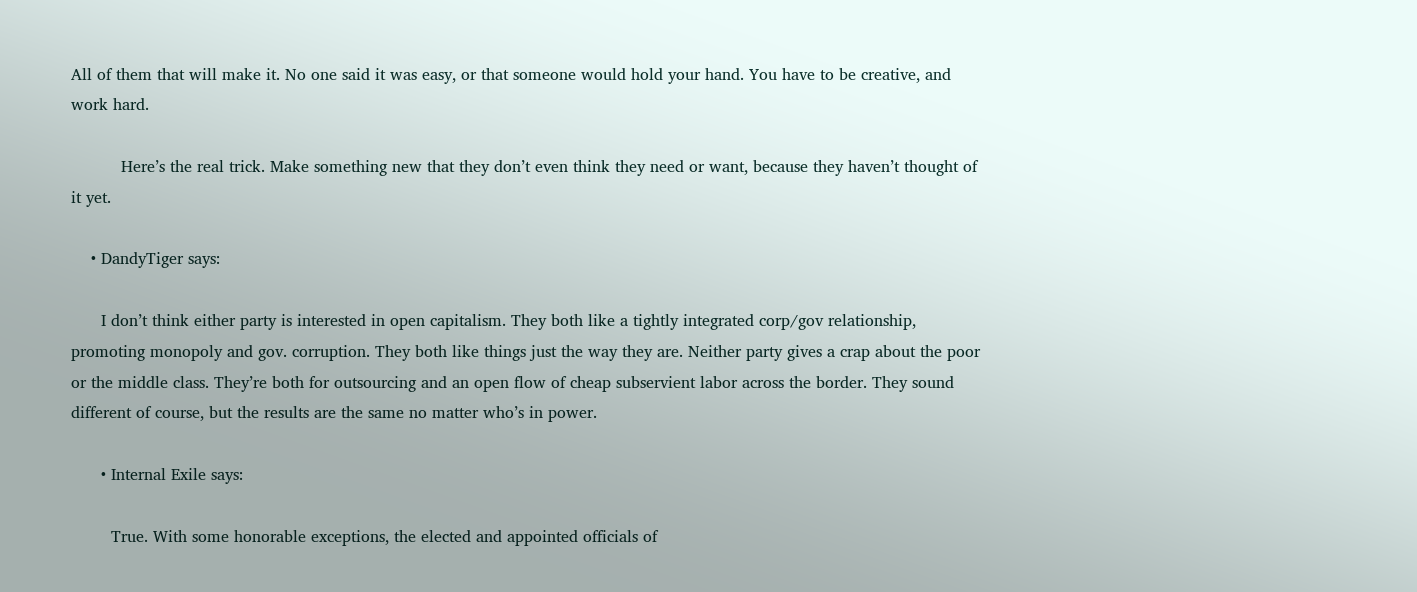All of them that will make it. No one said it was easy, or that someone would hold your hand. You have to be creative, and work hard.

          Here’s the real trick. Make something new that they don’t even think they need or want, because they haven’t thought of it yet.

    • DandyTiger says:

      I don’t think either party is interested in open capitalism. They both like a tightly integrated corp/gov relationship, promoting monopoly and gov. corruption. They both like things just the way they are. Neither party gives a crap about the poor or the middle class. They’re both for outsourcing and an open flow of cheap subservient labor across the border. They sound different of course, but the results are the same no matter who’s in power.

      • Internal Exile says:

        True. With some honorable exceptions, the elected and appointed officials of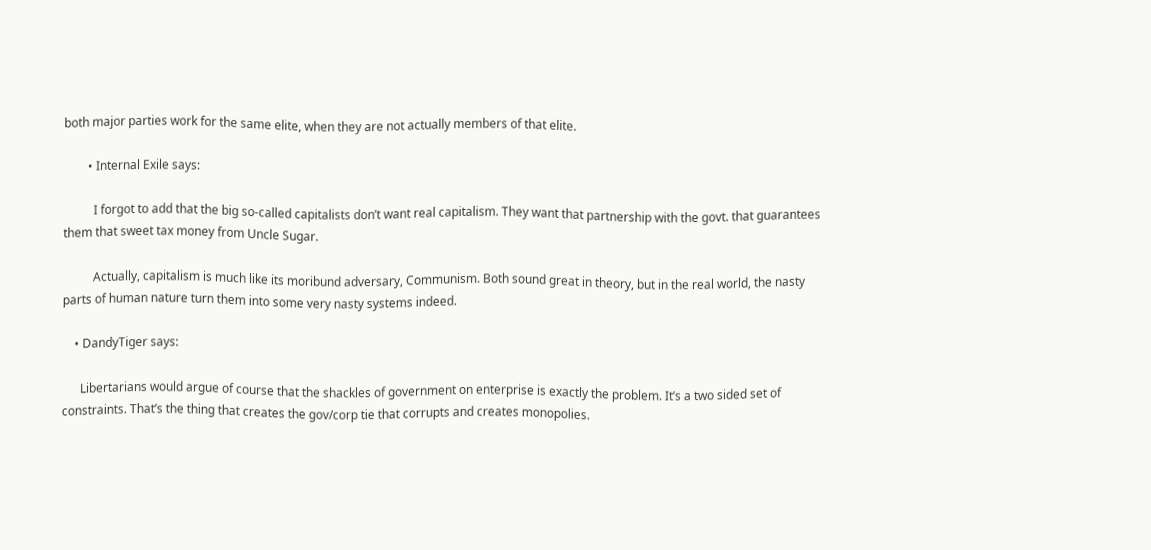both major parties work for the same elite, when they are not actually members of that elite.

        • Internal Exile says:

          I forgot to add that the big so-called capitalists don’t want real capitalism. They want that partnership with the govt. that guarantees them that sweet tax money from Uncle Sugar.

          Actually, capitalism is much like its moribund adversary, Communism. Both sound great in theory, but in the real world, the nasty parts of human nature turn them into some very nasty systems indeed.

    • DandyTiger says:

      Libertarians would argue of course that the shackles of government on enterprise is exactly the problem. It’s a two sided set of constraints. That’s the thing that creates the gov/corp tie that corrupts and creates monopolies.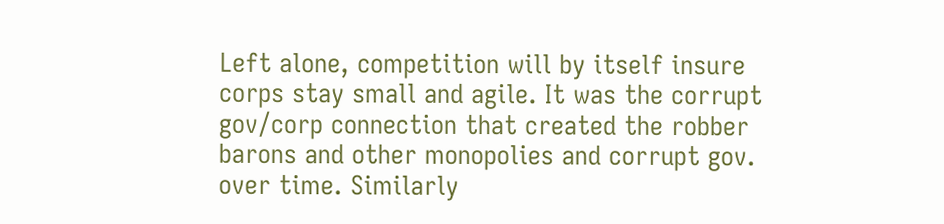Left alone, competition will by itself insure corps stay small and agile. It was the corrupt gov/corp connection that created the robber barons and other monopolies and corrupt gov. over time. Similarly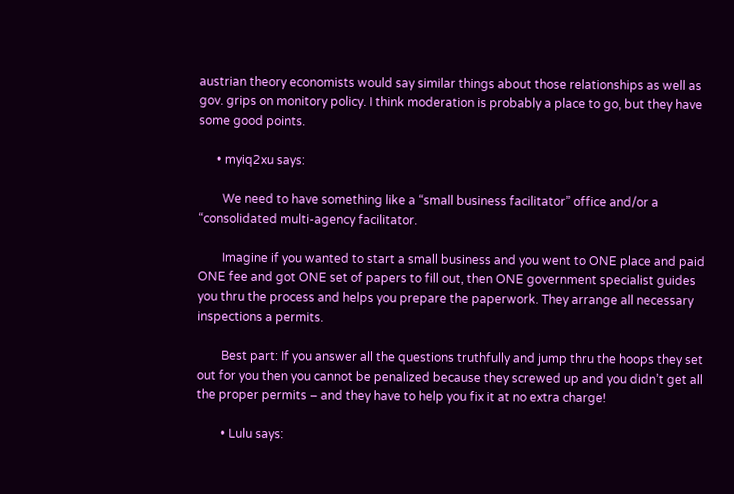austrian theory economists would say similar things about those relationships as well as gov. grips on monitory policy. I think moderation is probably a place to go, but they have some good points.

      • myiq2xu says:

        We need to have something like a “small business facilitator” office and/or a “consolidated multi-agency facilitator.

        Imagine if you wanted to start a small business and you went to ONE place and paid ONE fee and got ONE set of papers to fill out, then ONE government specialist guides you thru the process and helps you prepare the paperwork. They arrange all necessary inspections a permits.

        Best part: If you answer all the questions truthfully and jump thru the hoops they set out for you then you cannot be penalized because they screwed up and you didn’t get all the proper permits – and they have to help you fix it at no extra charge!

        • Lulu says: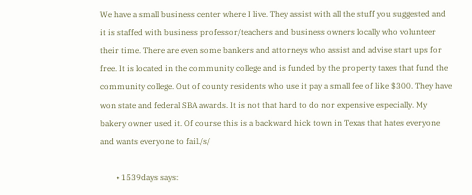We have a small business center where I live. They assist with all the stuff you suggested and it is staffed with business professor/teachers and business owners locally who volunteer their time. There are even some bankers and attorneys who assist and advise start ups for free. It is located in the community college and is funded by the property taxes that fund the community college. Out of county residents who use it pay a small fee of like $300. They have won state and federal SBA awards. It is not that hard to do nor expensive especially. My bakery owner used it. Of course this is a backward hick town in Texas that hates everyone and wants everyone to fail./s/

        • 1539days says: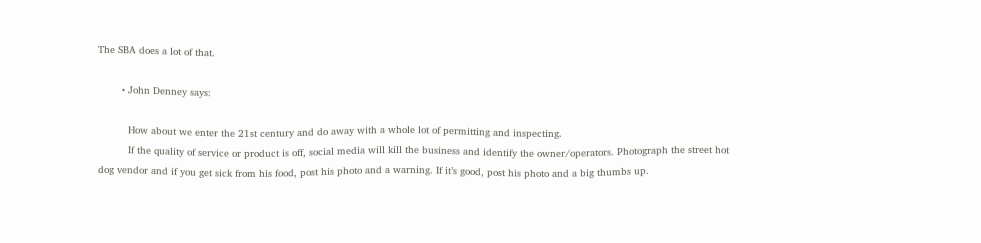The SBA does a lot of that.

        • John Denney says:

          How about we enter the 21st century and do away with a whole lot of permitting and inspecting.
          If the quality of service or product is off, social media will kill the business and identify the owner/operators. Photograph the street hot dog vendor and if you get sick from his food, post his photo and a warning. If it’s good, post his photo and a big thumbs up.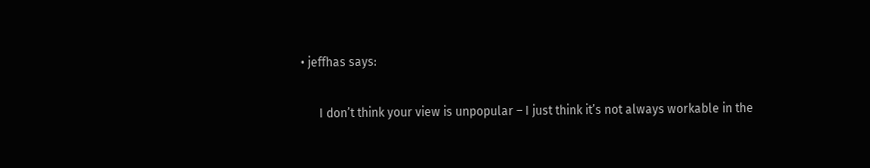• jeffhas says:

      I don’t think your view is unpopular – I just think it’s not always workable in the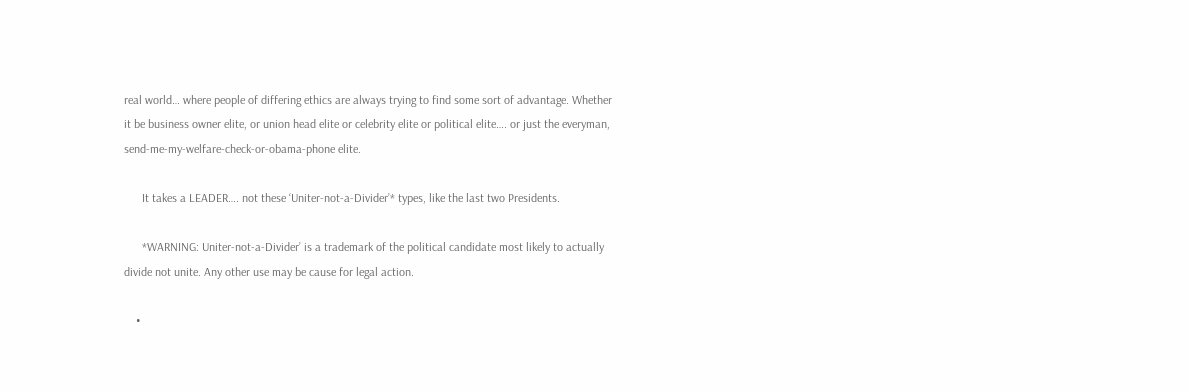real world… where people of differing ethics are always trying to find some sort of advantage. Whether it be business owner elite, or union head elite or celebrity elite or political elite…. or just the everyman, send-me-my-welfare-check-or-obama-phone elite.

      It takes a LEADER…. not these ‘Uniter-not-a-Divider’* types, like the last two Presidents.

      *WARNING: Uniter-not-a-Divider’ is a trademark of the political candidate most likely to actually divide not unite. Any other use may be cause for legal action.

    •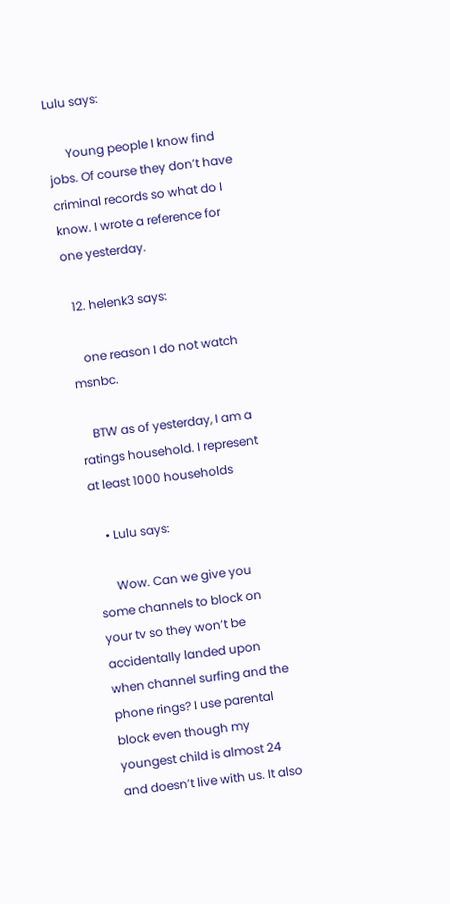Lulu says:

      Young people I know find jobs. Of course they don’t have criminal records so what do I know. I wrote a reference for one yesterday.

  12. helenk3 says:

    one reason I do not watch msnbc.

    BTW as of yesterday, I am a ratings household. I represent at least 1000 households

    • Lulu says:

      Wow. Can we give you some channels to block on your tv so they won’t be accidentally landed upon when channel surfing and the phone rings? I use parental block even though my youngest child is almost 24 and doesn’t live with us. It also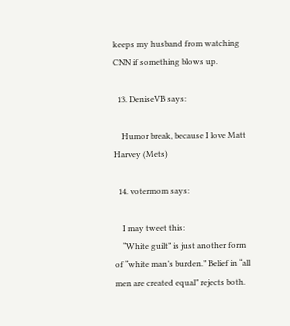keeps my husband from watching CNN if something blows up.

  13. DeniseVB says:

    Humor break, because I love Matt Harvey (Mets)

  14. votermom says:

    I may tweet this:
    “White guilt” is just another form of “white man’s burden.” Belief in “all men are created equal” rejects both.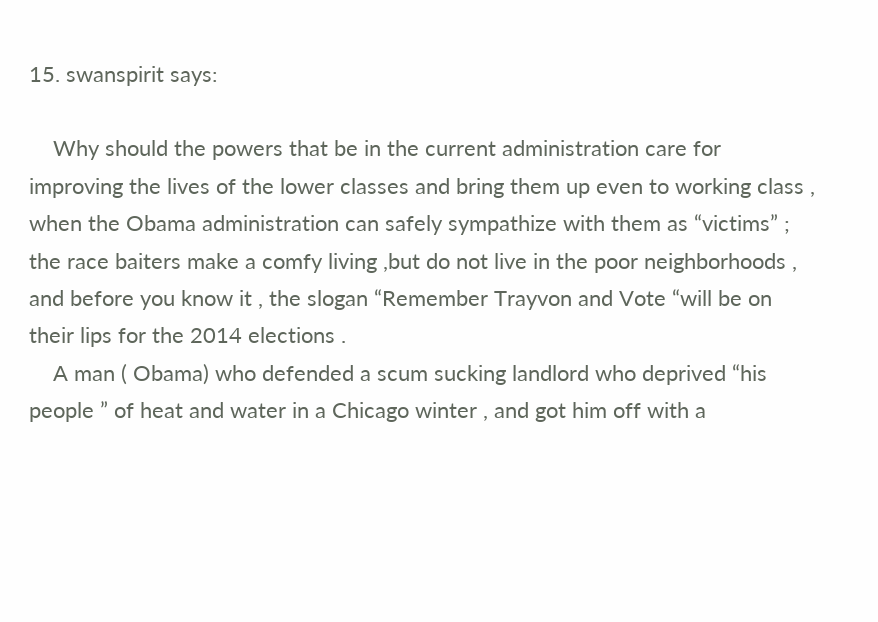15. swanspirit says:

    Why should the powers that be in the current administration care for improving the lives of the lower classes and bring them up even to working class , when the Obama administration can safely sympathize with them as “victims” ; the race baiters make a comfy living ,but do not live in the poor neighborhoods , and before you know it , the slogan “Remember Trayvon and Vote “will be on their lips for the 2014 elections .
    A man ( Obama) who defended a scum sucking landlord who deprived “his people ” of heat and water in a Chicago winter , and got him off with a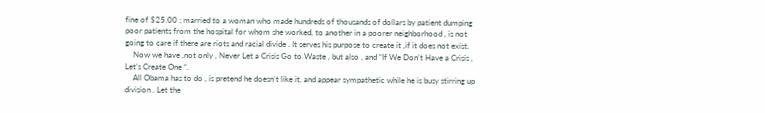fine of $25.00 ; married to a woman who made hundreds of thousands of dollars by patient dumping poor patients from the hospital for whom she worked, to another in a poorer neighborhood , is not going to care if there are riots and racial divide . It serves his purpose to create it ,if it does not exist.
    Now we have ,not only , Never Let a Crisis Go to Waste , but also , and “If We Don’t Have a Crisis , Let’s Create One “.
    All Obama has to do , is pretend he doesn’t like it, and appear sympathetic while he is busy stirring up division . Let the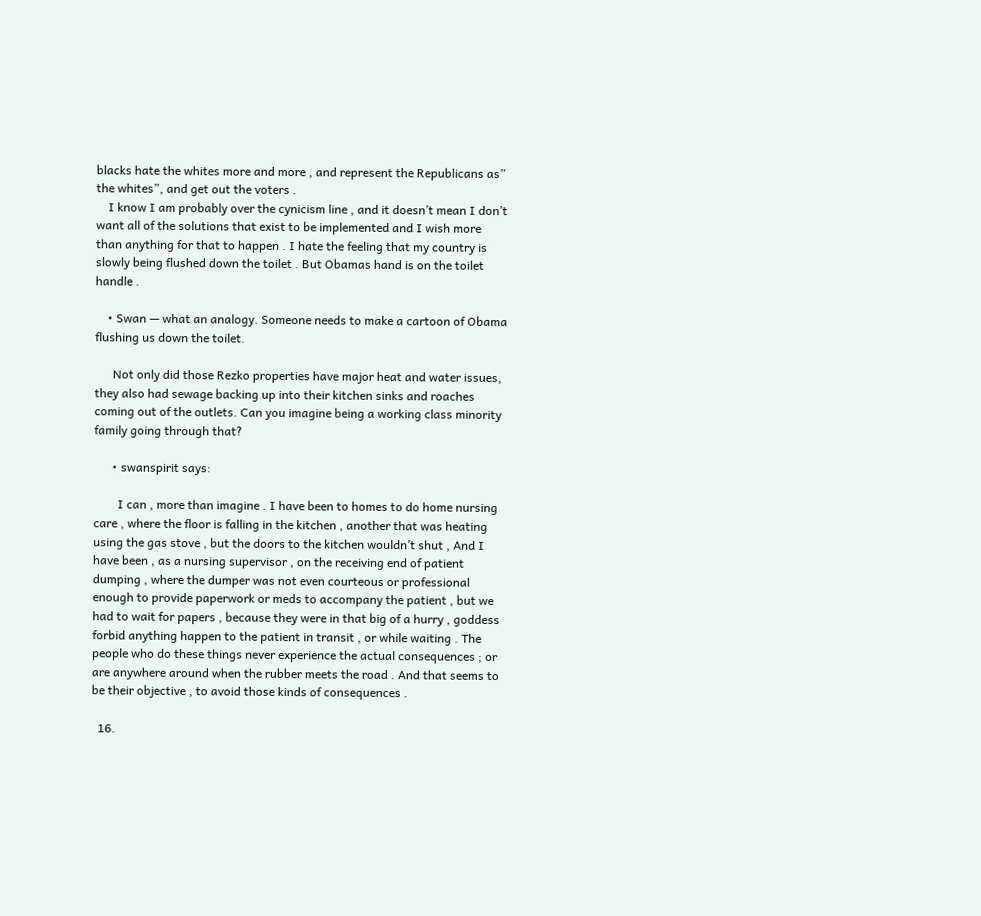blacks hate the whites more and more , and represent the Republicans as” the whites”, and get out the voters .
    I know I am probably over the cynicism line , and it doesn’t mean I don’t want all of the solutions that exist to be implemented and I wish more than anything for that to happen . I hate the feeling that my country is slowly being flushed down the toilet . But Obamas hand is on the toilet handle .

    • Swan — what an analogy. Someone needs to make a cartoon of Obama flushing us down the toilet.

      Not only did those Rezko properties have major heat and water issues, they also had sewage backing up into their kitchen sinks and roaches coming out of the outlets. Can you imagine being a working class minority family going through that?

      • swanspirit says:

        I can , more than imagine . I have been to homes to do home nursing care , where the floor is falling in the kitchen , another that was heating using the gas stove , but the doors to the kitchen wouldn’t shut , And I have been , as a nursing supervisor , on the receiving end of patient dumping , where the dumper was not even courteous or professional enough to provide paperwork or meds to accompany the patient , but we had to wait for papers , because they were in that big of a hurry , goddess forbid anything happen to the patient in transit , or while waiting . The people who do these things never experience the actual consequences ; or are anywhere around when the rubber meets the road . And that seems to be their objective , to avoid those kinds of consequences .

  16.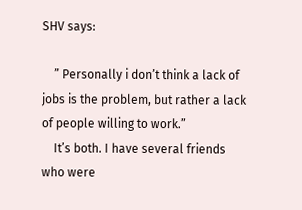SHV says:

    ” Personally i don’t think a lack of jobs is the problem, but rather a lack of people willing to work.”
    It’s both. I have several friends who were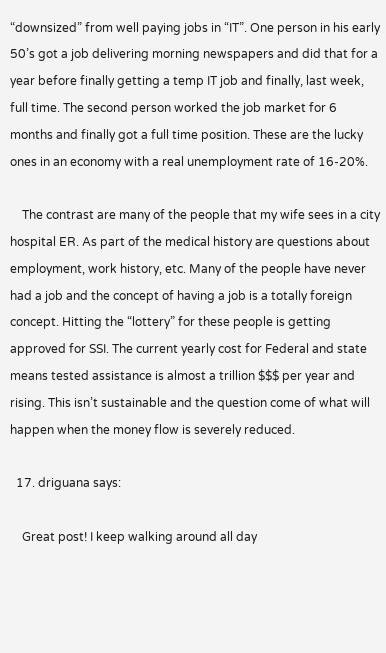“downsized” from well paying jobs in “IT”. One person in his early 50’s got a job delivering morning newspapers and did that for a year before finally getting a temp IT job and finally, last week, full time. The second person worked the job market for 6 months and finally got a full time position. These are the lucky ones in an economy with a real unemployment rate of 16-20%.

    The contrast are many of the people that my wife sees in a city hospital ER. As part of the medical history are questions about employment, work history, etc. Many of the people have never had a job and the concept of having a job is a totally foreign concept. Hitting the “lottery” for these people is getting approved for SSI. The current yearly cost for Federal and state means tested assistance is almost a trillion $$$ per year and rising. This isn’t sustainable and the question come of what will happen when the money flow is severely reduced.

  17. driguana says:

    Great post! I keep walking around all day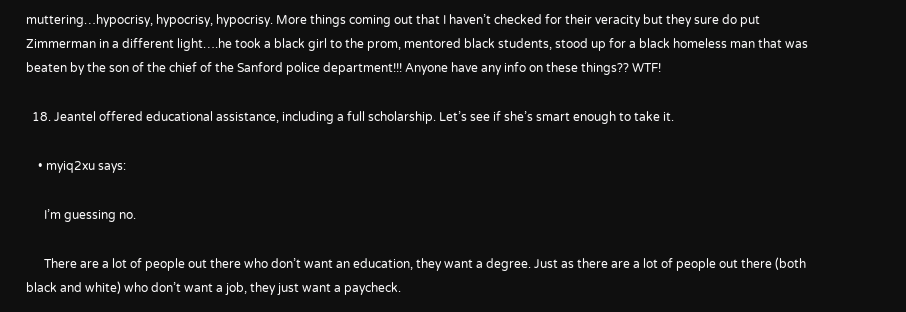muttering…hypocrisy, hypocrisy, hypocrisy. More things coming out that I haven’t checked for their veracity but they sure do put Zimmerman in a different light….he took a black girl to the prom, mentored black students, stood up for a black homeless man that was beaten by the son of the chief of the Sanford police department!!! Anyone have any info on these things?? WTF!

  18. Jeantel offered educational assistance, including a full scholarship. Let’s see if she’s smart enough to take it.

    • myiq2xu says:

      I’m guessing no.

      There are a lot of people out there who don’t want an education, they want a degree. Just as there are a lot of people out there (both black and white) who don’t want a job, they just want a paycheck.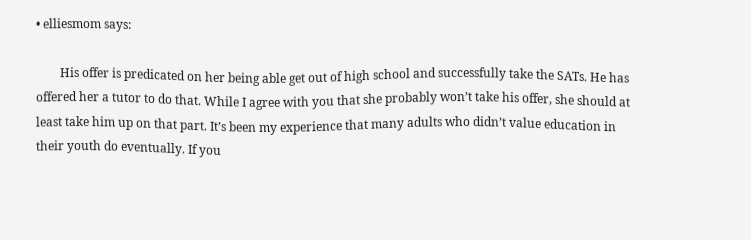• elliesmom says:

        His offer is predicated on her being able get out of high school and successfully take the SATs. He has offered her a tutor to do that. While I agree with you that she probably won’t take his offer, she should at least take him up on that part. It’s been my experience that many adults who didn’t value education in their youth do eventually. If you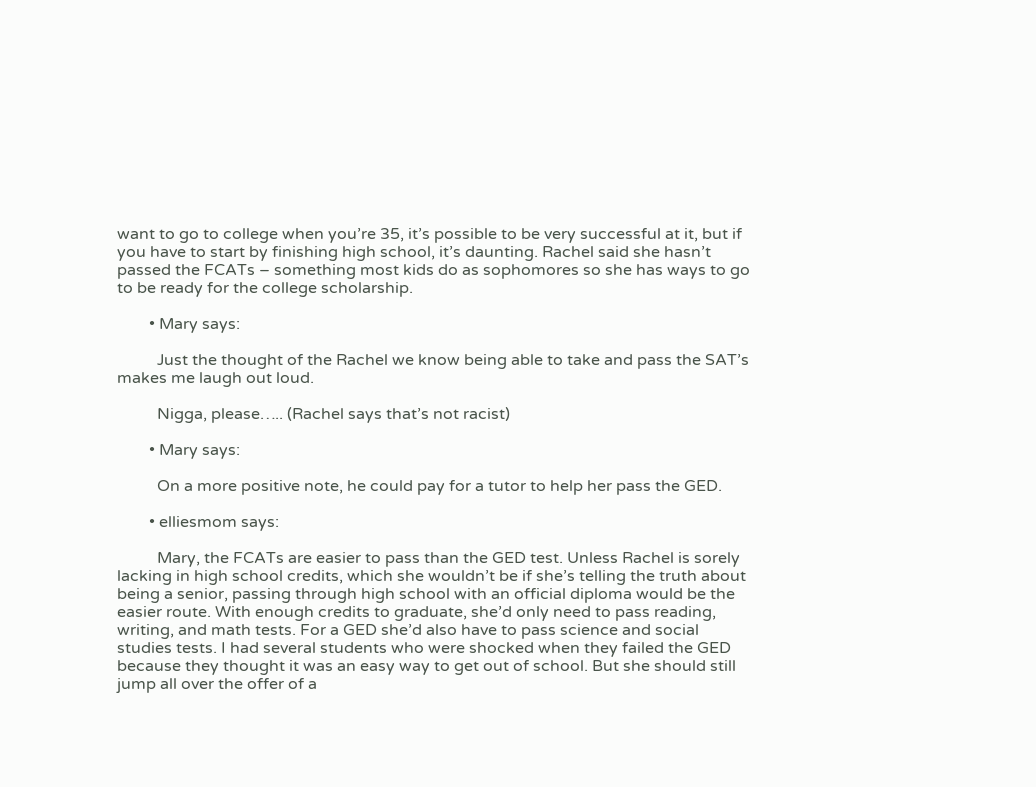want to go to college when you’re 35, it’s possible to be very successful at it, but if you have to start by finishing high school, it’s daunting. Rachel said she hasn’t passed the FCATs – something most kids do as sophomores so she has ways to go to be ready for the college scholarship.

        • Mary says:

          Just the thought of the Rachel we know being able to take and pass the SAT’s makes me laugh out loud.

          Nigga, please….. (Rachel says that’s not racist)

        • Mary says:

          On a more positive note, he could pay for a tutor to help her pass the GED.

        • elliesmom says:

          Mary, the FCATs are easier to pass than the GED test. Unless Rachel is sorely lacking in high school credits, which she wouldn’t be if she’s telling the truth about being a senior, passing through high school with an official diploma would be the easier route. With enough credits to graduate, she’d only need to pass reading, writing, and math tests. For a GED she’d also have to pass science and social studies tests. I had several students who were shocked when they failed the GED because they thought it was an easy way to get out of school. But she should still jump all over the offer of a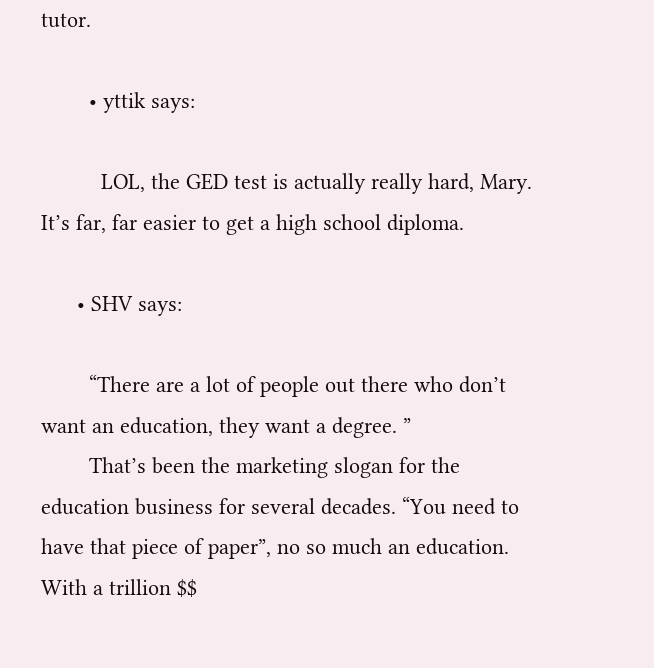tutor.

        • yttik says:

          LOL, the GED test is actually really hard, Mary. It’s far, far easier to get a high school diploma.

      • SHV says:

        “There are a lot of people out there who don’t want an education, they want a degree. ”
        That’s been the marketing slogan for the education business for several decades. “You need to have that piece of paper”, no so much an education. With a trillion $$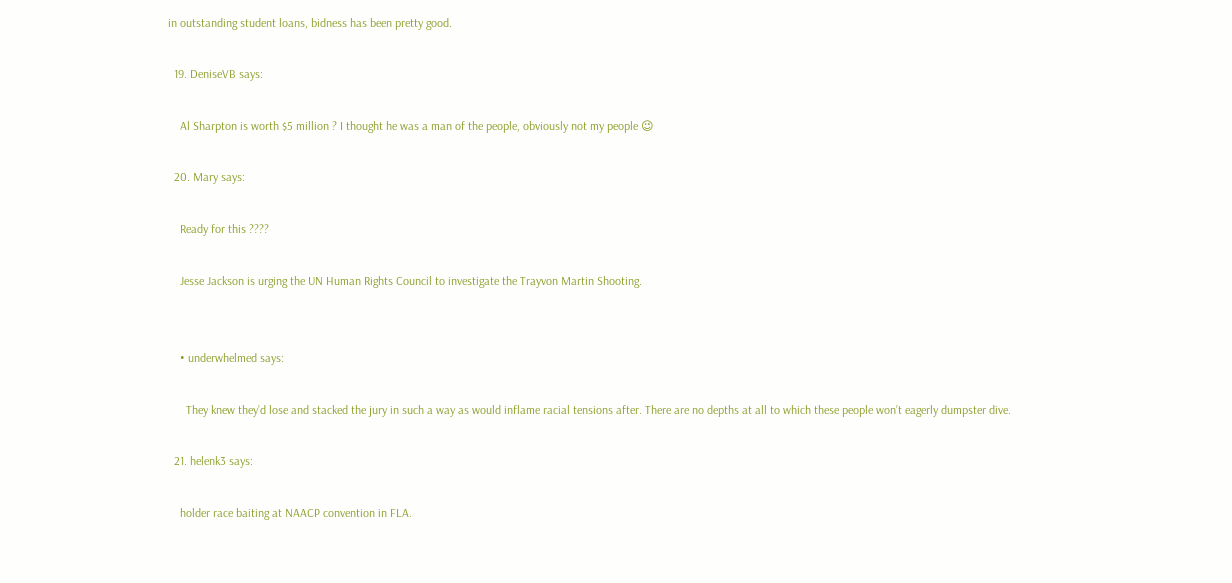in outstanding student loans, bidness has been pretty good.

  19. DeniseVB says:

    Al Sharpton is worth $5 million ? I thought he was a man of the people, obviously not my people 😉

  20. Mary says:

    Ready for this ????

    Jesse Jackson is urging the UN Human Rights Council to investigate the Trayvon Martin Shooting.


    • underwhelmed says:

      They knew they’d lose and stacked the jury in such a way as would inflame racial tensions after. There are no depths at all to which these people won’t eagerly dumpster dive.

  21. helenk3 says:

    holder race baiting at NAACP convention in FLA.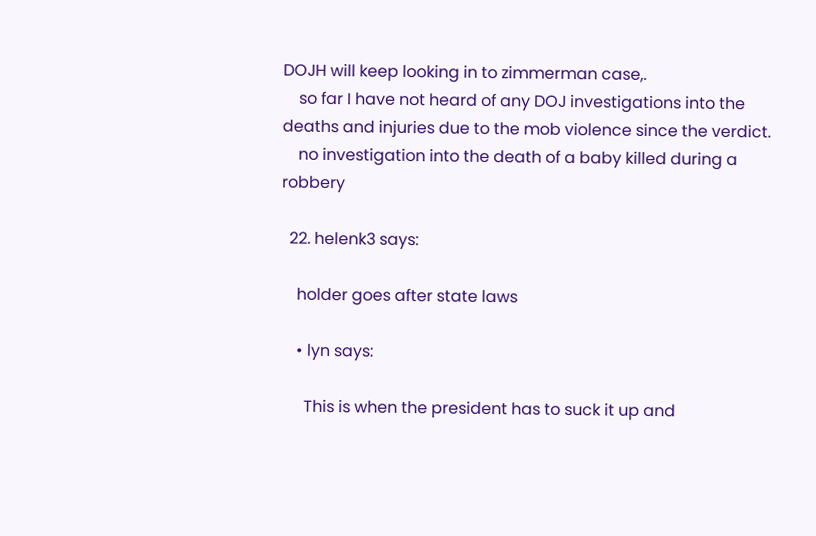DOJH will keep looking in to zimmerman case,.
    so far I have not heard of any DOJ investigations into the deaths and injuries due to the mob violence since the verdict.
    no investigation into the death of a baby killed during a robbery

  22. helenk3 says:

    holder goes after state laws

    • lyn says:

      This is when the president has to suck it up and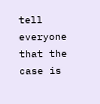tell everyone that the case is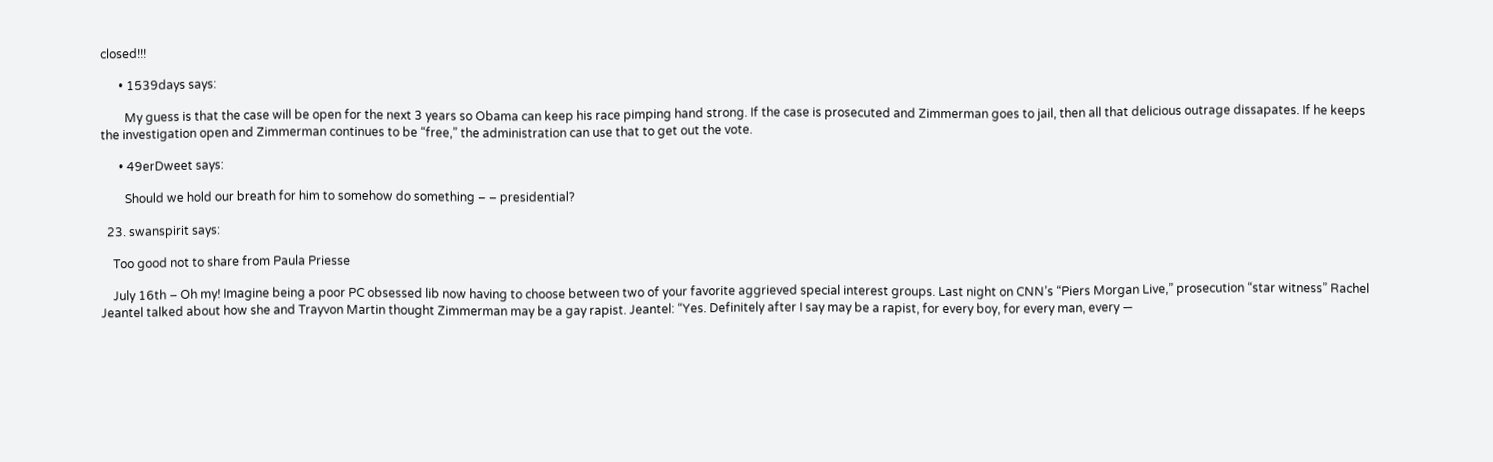closed!!!

      • 1539days says:

        My guess is that the case will be open for the next 3 years so Obama can keep his race pimping hand strong. If the case is prosecuted and Zimmerman goes to jail, then all that delicious outrage dissapates. If he keeps the investigation open and Zimmerman continues to be “free,” the administration can use that to get out the vote.

      • 49erDweet says:

        Should we hold our breath for him to somehow do something – – presidential?

  23. swanspirit says:

    Too good not to share from Paula Priesse

    July 16th – Oh my! Imagine being a poor PC obsessed lib now having to choose between two of your favorite aggrieved special interest groups. Last night on CNN’s “Piers Morgan Live,” prosecution “star witness” Rachel Jeantel talked about how she and Trayvon Martin thought Zimmerman may be a gay rapist. Jeantel: “Yes. Definitely after I say may be a rapist, for every boy, for every man, every —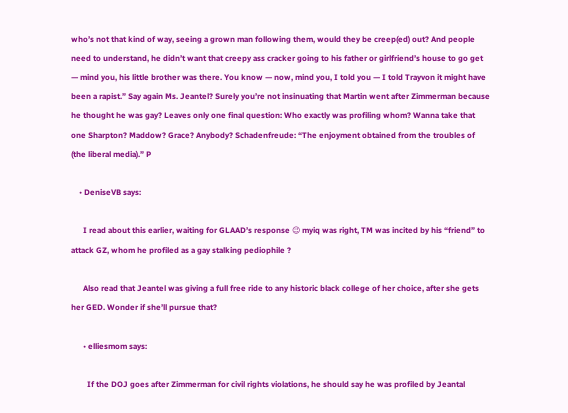who’s not that kind of way, seeing a grown man following them, would they be creep(ed) out? And people need to understand, he didn’t want that creepy ass cracker going to his father or girlfriend’s house to go get — mind you, his little brother was there. You know — now, mind you, I told you — I told Trayvon it might have been a rapist.” Say again Ms. Jeantel? Surely you’re not insinuating that Martin went after Zimmerman because he thought he was gay? Leaves only one final question: Who exactly was profiling whom? Wanna take that one Sharpton? Maddow? Grace? Anybody? Schadenfreude: “The enjoyment obtained from the troubles of (the liberal media).” P

    • DeniseVB says:

      I read about this earlier, waiting for GLAAD’s response 😉 myiq was right, TM was incited by his “friend” to attack GZ, whom he profiled as a gay stalking pediophile ?

      Also read that Jeantel was giving a full free ride to any historic black college of her choice, after she gets her GED. Wonder if she’ll pursue that?

      • elliesmom says:

        If the DOJ goes after Zimmerman for civil rights violations, he should say he was profiled by Jeantal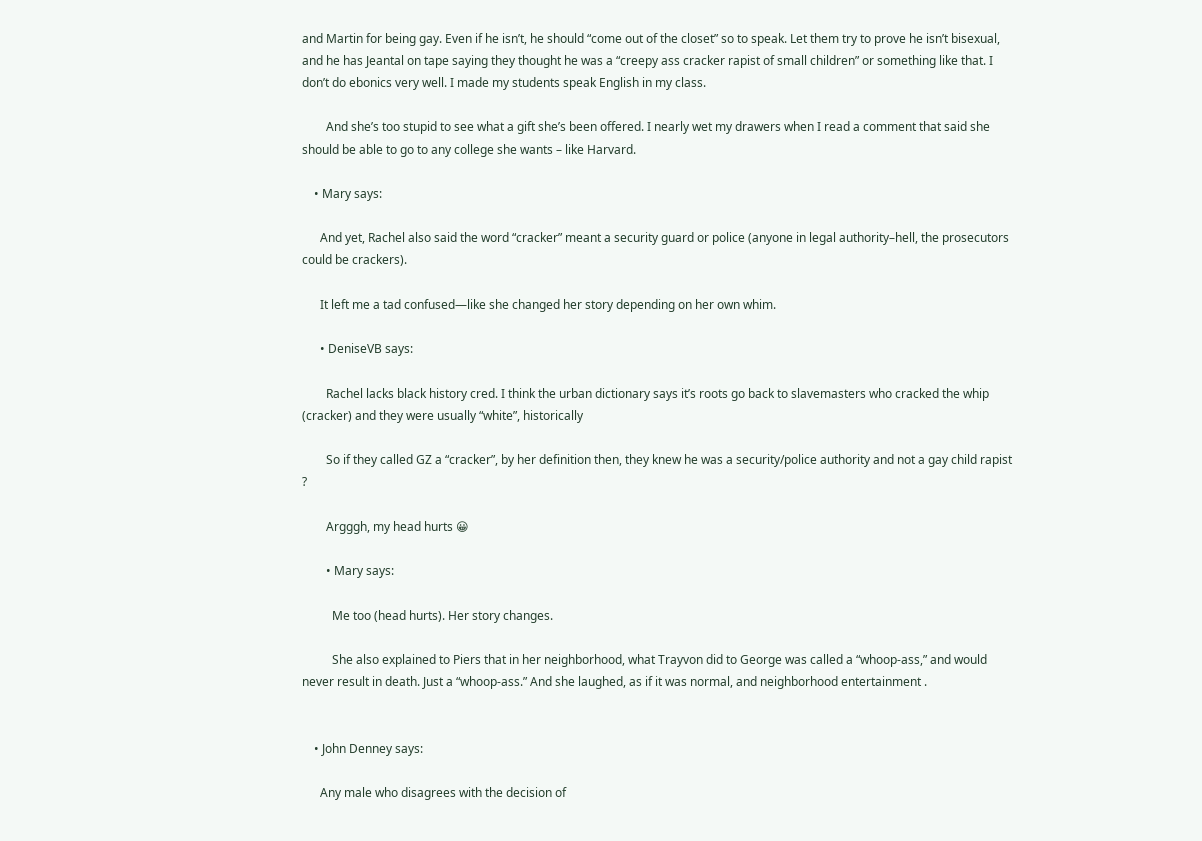and Martin for being gay. Even if he isn’t, he should “come out of the closet” so to speak. Let them try to prove he isn’t bisexual, and he has Jeantal on tape saying they thought he was a “creepy ass cracker rapist of small children” or something like that. I don’t do ebonics very well. I made my students speak English in my class.

        And she’s too stupid to see what a gift she’s been offered. I nearly wet my drawers when I read a comment that said she should be able to go to any college she wants – like Harvard.

    • Mary says:

      And yet, Rachel also said the word “cracker” meant a security guard or police (anyone in legal authority–hell, the prosecutors could be crackers).

      It left me a tad confused—like she changed her story depending on her own whim.

      • DeniseVB says:

        Rachel lacks black history cred. I think the urban dictionary says it’s roots go back to slavemasters who cracked the whip (cracker) and they were usually “white”, historically

        So if they called GZ a “cracker”, by her definition then, they knew he was a security/police authority and not a gay child rapist ?

        Argggh, my head hurts 😀

        • Mary says:

          Me too (head hurts). Her story changes.

          She also explained to Piers that in her neighborhood, what Trayvon did to George was called a “whoop-ass,” and would never result in death. Just a “whoop-ass.” And she laughed, as if it was normal, and neighborhood entertainment .


    • John Denney says:

      Any male who disagrees with the decision of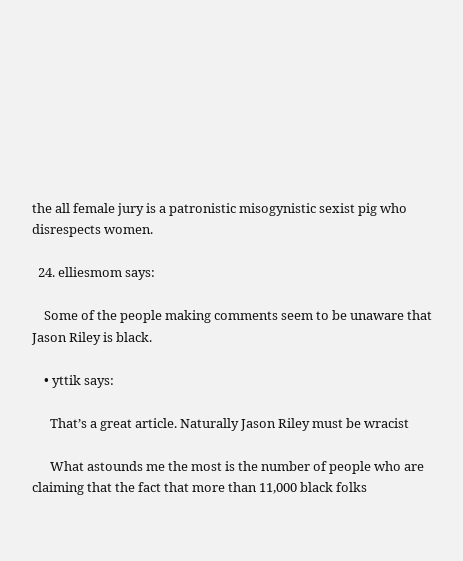the all female jury is a patronistic misogynistic sexist pig who disrespects women.

  24. elliesmom says:

    Some of the people making comments seem to be unaware that Jason Riley is black.

    • yttik says:

      That’s a great article. Naturally Jason Riley must be wracist

      What astounds me the most is the number of people who are claiming that the fact that more than 11,000 black folks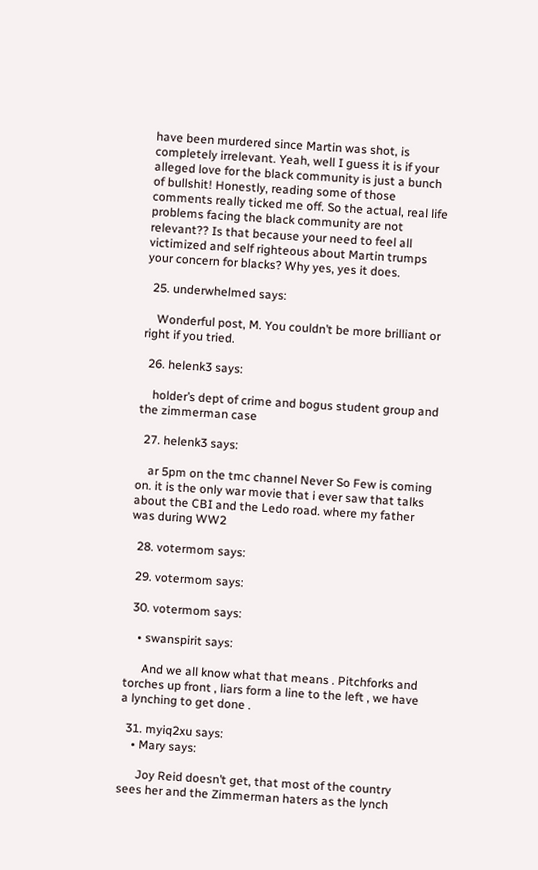have been murdered since Martin was shot, is completely irrelevant. Yeah, well I guess it is if your alleged love for the black community is just a bunch of bullshit! Honestly, reading some of those comments really ticked me off. So the actual, real life problems facing the black community are not relevant?? Is that because your need to feel all victimized and self righteous about Martin trumps your concern for blacks? Why yes, yes it does.

  25. underwhelmed says:

    Wonderful post, M. You couldn’t be more brilliant or right if you tried.

  26. helenk3 says:

    holder’s dept of crime and bogus student group and the zimmerman case

  27. helenk3 says:

    ar 5pm on the tmc channel Never So Few is coming on. it is the only war movie that i ever saw that talks about the CBI and the Ledo road. where my father was during WW2

  28. votermom says:

  29. votermom says:

  30. votermom says:

    • swanspirit says:

      And we all know what that means . Pitchforks and torches up front , liars form a line to the left , we have a lynching to get done .

  31. myiq2xu says:
    • Mary says:

      Joy Reid doesn’t get, that most of the country sees her and the Zimmerman haters as the lynch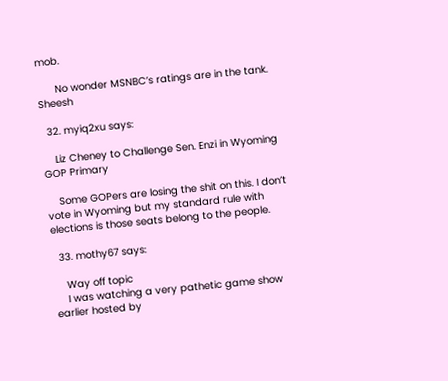mob.

      No wonder MSNBC’s ratings are in the tank. Sheesh

  32. myiq2xu says:

    Liz Cheney to Challenge Sen. Enzi in Wyoming GOP Primary

    Some GOPers are losing the shit on this. I don’t vote in Wyoming but my standard rule with elections is those seats belong to the people.

  33. mothy67 says:

    Way off topic
    I was watching a very pathetic game show earlier hosted by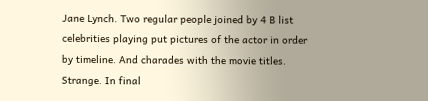Jane Lynch. Two regular people joined by 4 B list celebrities playing put pictures of the actor in order by timeline. And charades with the movie titles. Strange. In final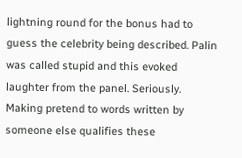lightning round for the bonus had to guess the celebrity being described. Palin was called stupid and this evoked laughter from the panel. Seriously. Making pretend to words written by someone else qualifies these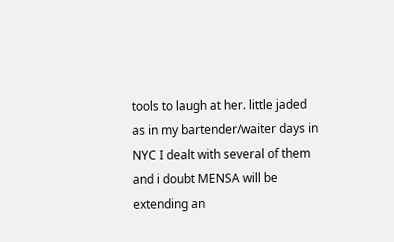tools to laugh at her. little jaded as in my bartender/waiter days in NYC I dealt with several of them and i doubt MENSA will be extending an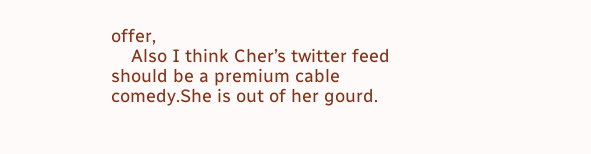offer,
    Also I think Cher’s twitter feed should be a premium cable comedy.She is out of her gourd.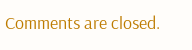Comments are closed.